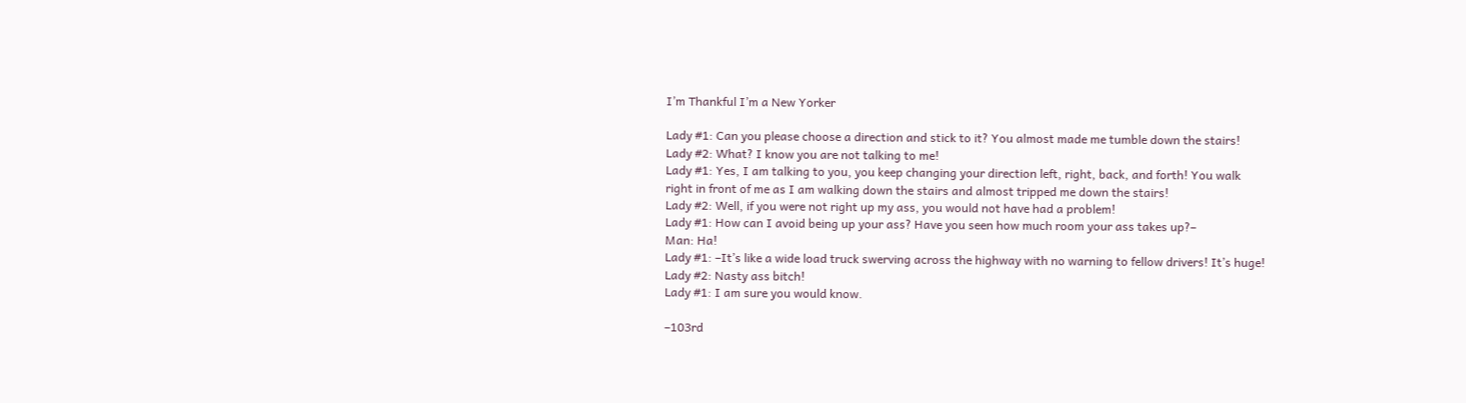I’m Thankful I’m a New Yorker

Lady #1: Can you please choose a direction and stick to it? You almost made me tumble down the stairs!
Lady #2: What? I know you are not talking to me!
Lady #1: Yes, I am talking to you, you keep changing your direction left, right, back, and forth! You walk right in front of me as I am walking down the stairs and almost tripped me down the stairs!
Lady #2: Well, if you were not right up my ass, you would not have had a problem!
Lady #1: How can I avoid being up your ass? Have you seen how much room your ass takes up?–
Man: Ha!
Lady #1: –It’s like a wide load truck swerving across the highway with no warning to fellow drivers! It’s huge!
Lady #2: Nasty ass bitch!
Lady #1: I am sure you would know.

–103rd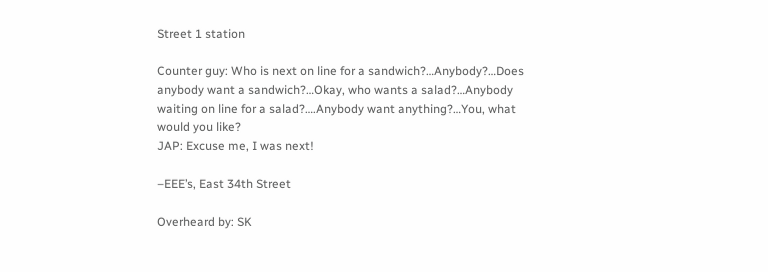Street 1 station

Counter guy: Who is next on line for a sandwich?…Anybody?…Does anybody want a sandwich?…Okay, who wants a salad?…Anybody waiting on line for a salad?….Anybody want anything?…You, what would you like?
JAP: Excuse me, I was next!

–EEE’s, East 34th Street

Overheard by: SK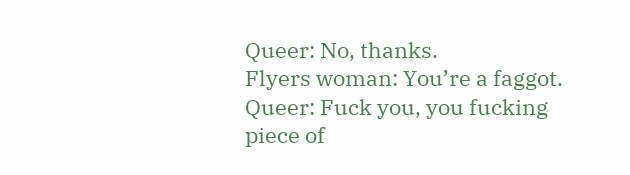Queer: No, thanks.
Flyers woman: You’re a faggot.
Queer: Fuck you, you fucking piece of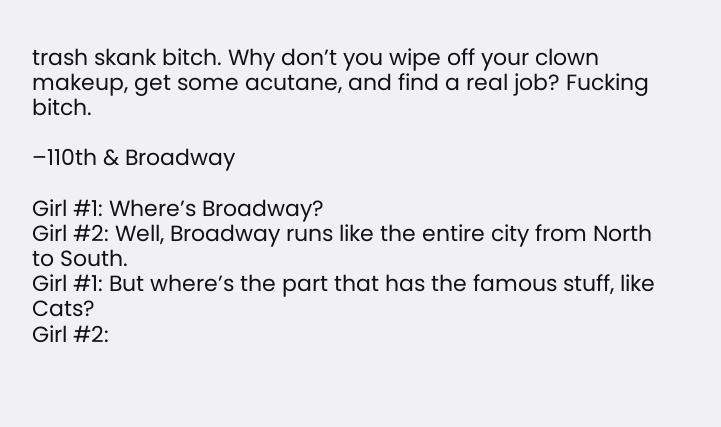trash skank bitch. Why don’t you wipe off your clown makeup, get some acutane, and find a real job? Fucking bitch.

–110th & Broadway

Girl #1: Where’s Broadway?
Girl #2: Well, Broadway runs like the entire city from North to South.
Girl #1: But where’s the part that has the famous stuff, like Cats?
Girl #2: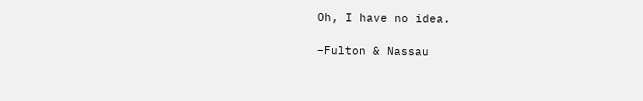Oh, I have no idea.

–Fulton & Nassau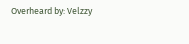Overheard by: Velzzy